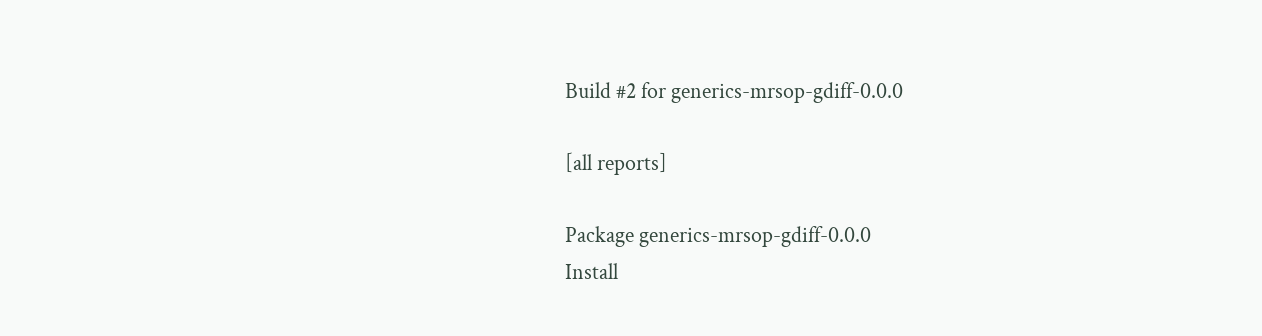Build #2 for generics-mrsop-gdiff-0.0.0

[all reports]

Package generics-mrsop-gdiff-0.0.0
Install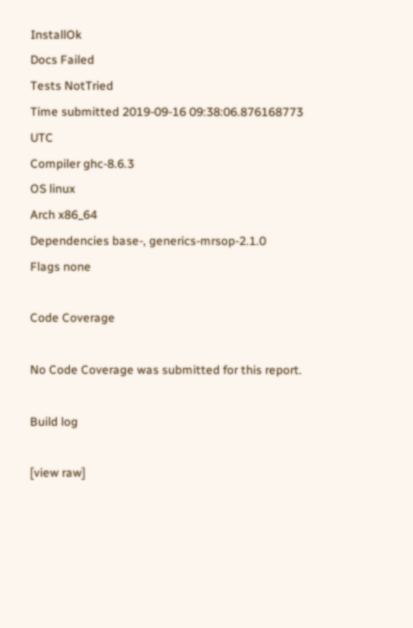InstallOk
Docs Failed
Tests NotTried
Time submitted 2019-09-16 09:38:06.876168773 UTC
Compiler ghc-8.6.3
OS linux
Arch x86_64
Dependencies base-, generics-mrsop-2.1.0
Flags none

Code Coverage

No Code Coverage was submitted for this report.

Build log

[view raw]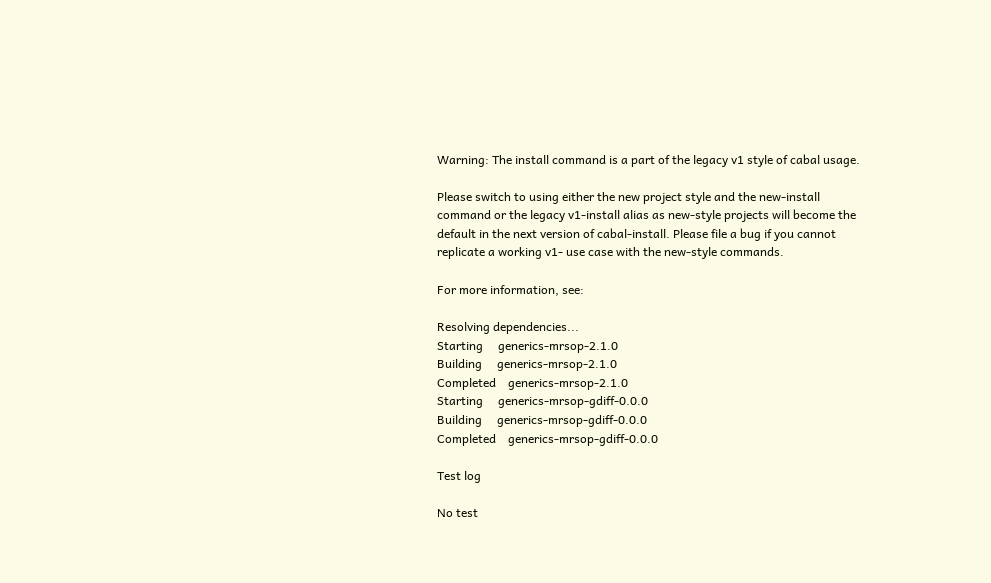Warning: The install command is a part of the legacy v1 style of cabal usage.

Please switch to using either the new project style and the new-install
command or the legacy v1-install alias as new-style projects will become the
default in the next version of cabal-install. Please file a bug if you cannot
replicate a working v1- use case with the new-style commands.

For more information, see:

Resolving dependencies...
Starting     generics-mrsop-2.1.0
Building     generics-mrsop-2.1.0
Completed    generics-mrsop-2.1.0
Starting     generics-mrsop-gdiff-0.0.0
Building     generics-mrsop-gdiff-0.0.0
Completed    generics-mrsop-gdiff-0.0.0

Test log

No test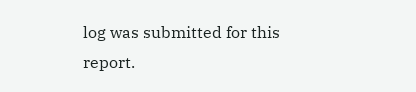log was submitted for this report.